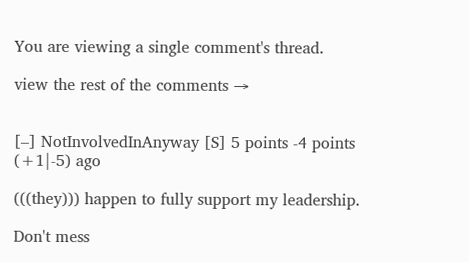You are viewing a single comment's thread.

view the rest of the comments →


[–] NotInvolvedInAnyway [S] 5 points -4 points (+1|-5) ago

(((they))) happen to fully support my leadership.

Don't mess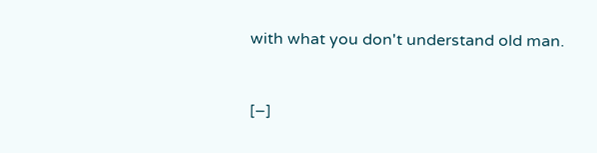with what you don't understand old man.


[–]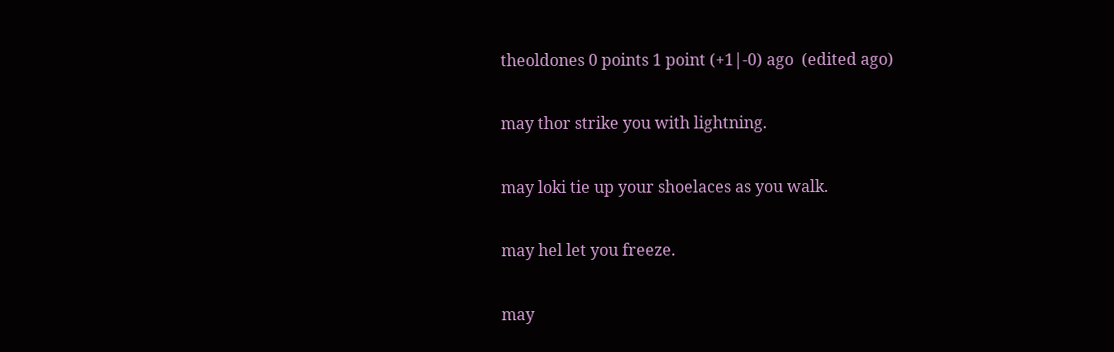theoldones 0 points 1 point (+1|-0) ago  (edited ago)

may thor strike you with lightning.

may loki tie up your shoelaces as you walk.

may hel let you freeze.

may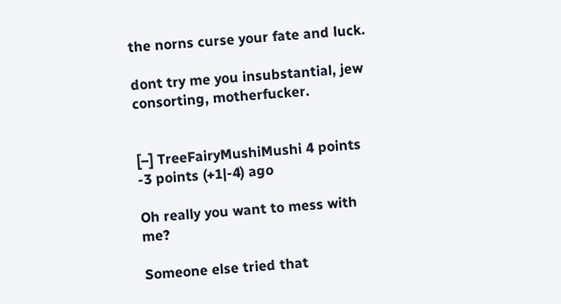the norns curse your fate and luck.

dont try me you insubstantial, jew consorting, motherfucker.


[–] TreeFairyMushiMushi 4 points -3 points (+1|-4) ago

Oh really you want to mess with me?

Someone else tried that